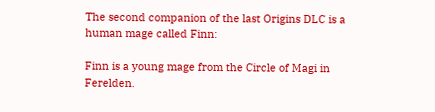The second companion of the last Origins DLC is a human mage called Finn:

Finn is a young mage from the Circle of Magi in Ferelden.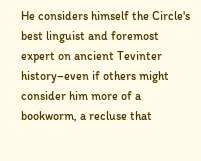He considers himself the Circle's best linguist and foremost expert on ancient Tevinter history–even if others might consider him more of a bookworm, a recluse that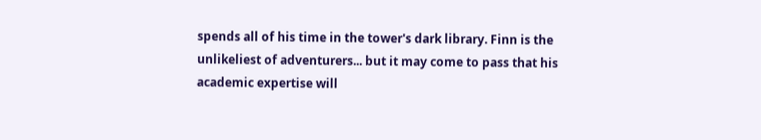spends all of his time in the tower's dark library. Finn is the unlikeliest of adventurers... but it may come to pass that his academic expertise will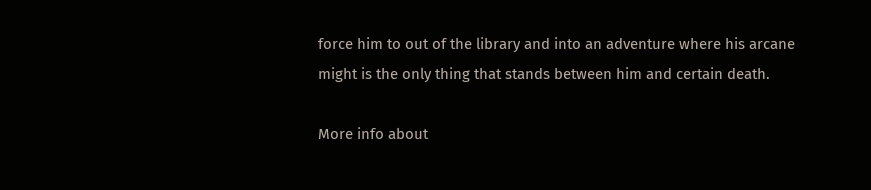force him to out of the library and into an adventure where his arcane might is the only thing that stands between him and certain death.

More info about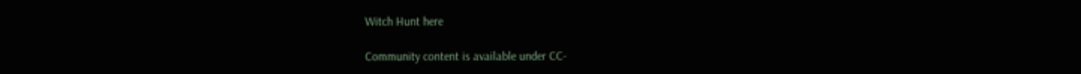Witch Hunt here

Community content is available under CC-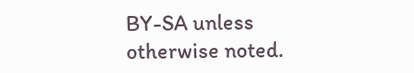BY-SA unless otherwise noted.